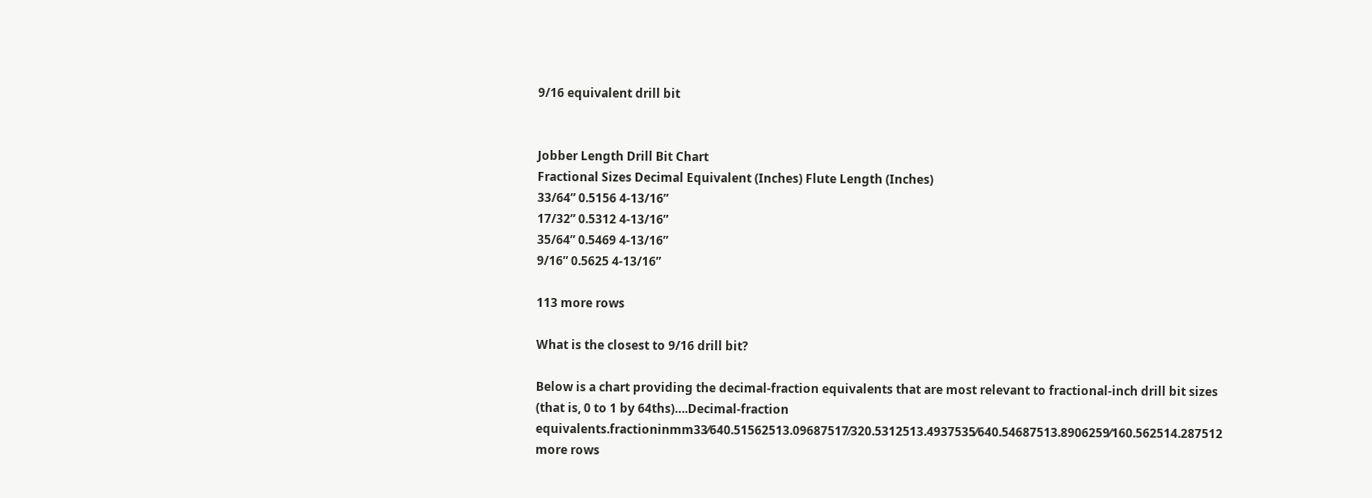9/16 equivalent drill bit


Jobber Length Drill Bit Chart
Fractional Sizes Decimal Equivalent (Inches) Flute Length (Inches)
33/64” 0.5156 4-13/16”
17/32” 0.5312 4-13/16”
35/64” 0.5469 4-13/16”
9/16” 0.5625 4-13/16”

113 more rows

What is the closest to 9/16 drill bit?

Below is a chart providing the decimal-fraction equivalents that are most relevant to fractional-inch drill bit sizes (that is, 0 to 1 by 64ths)….Decimal-fraction equivalents.fractioninmm33⁄640.51562513.09687517⁄320.5312513.4937535⁄640.54687513.8906259⁄160.562514.287512 more rows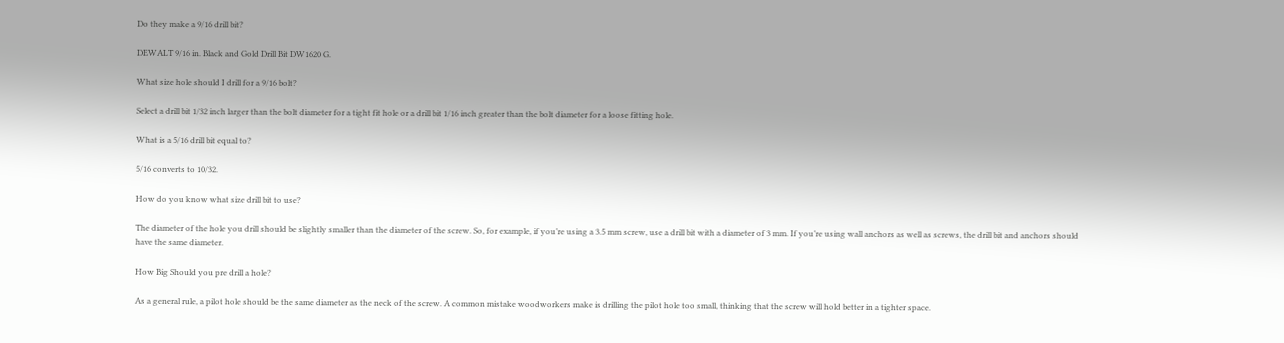Do they make a 9/16 drill bit?

DEWALT 9/16 in. Black and Gold Drill Bit DW1620 G.

What size hole should I drill for a 9/16 bolt?

Select a drill bit 1/32 inch larger than the bolt diameter for a tight fit hole or a drill bit 1/16 inch greater than the bolt diameter for a loose fitting hole.

What is a 5/16 drill bit equal to?

5/16 converts to 10/32.

How do you know what size drill bit to use?

The diameter of the hole you drill should be slightly smaller than the diameter of the screw. So, for example, if you’re using a 3.5 mm screw, use a drill bit with a diameter of 3 mm. If you’re using wall anchors as well as screws, the drill bit and anchors should have the same diameter.

How Big Should you pre drill a hole?

As a general rule, a pilot hole should be the same diameter as the neck of the screw. A common mistake woodworkers make is drilling the pilot hole too small, thinking that the screw will hold better in a tighter space.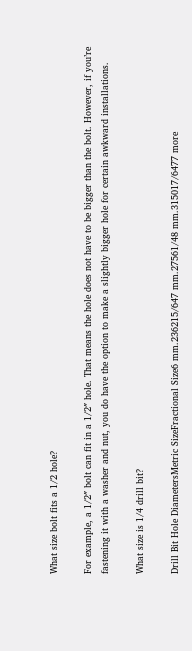What size bolt fits a 1/2 hole?

For example, a 1/2″ bolt can fit in a 1/2″ hole. That means the hole does not have to be bigger than the bolt. However, if you’re fastening it with a washer and nut, you do have the option to make a slightly bigger hole for certain awkward installations.

What size is 1/4 drill bit?

Drill Bit Hole DiametersMetric SizeFractional Size6 mm.236215/647 mm.27561/48 mm.315017/6477 more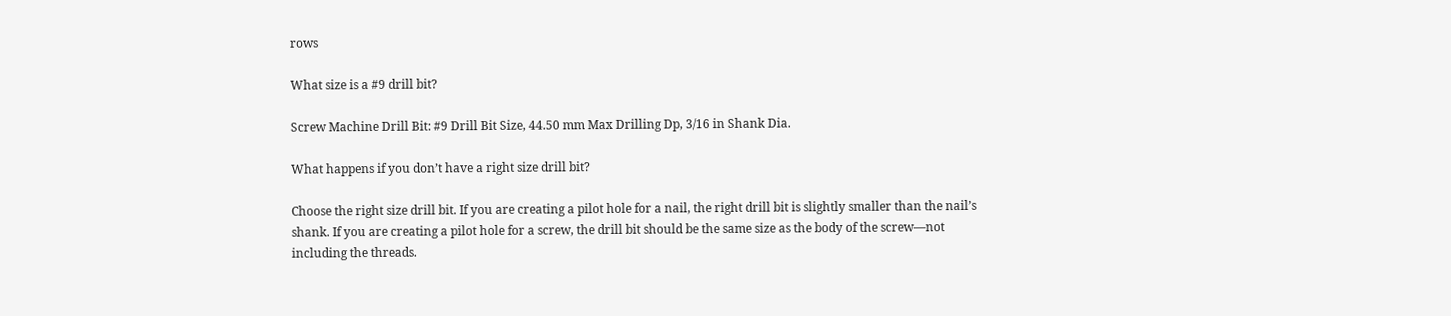rows

What size is a #9 drill bit?

Screw Machine Drill Bit: #9 Drill Bit Size, 44.50 mm Max Drilling Dp, 3/16 in Shank Dia.

What happens if you don’t have a right size drill bit?

Choose the right size drill bit. If you are creating a pilot hole for a nail, the right drill bit is slightly smaller than the nail’s shank. If you are creating a pilot hole for a screw, the drill bit should be the same size as the body of the screw—not including the threads.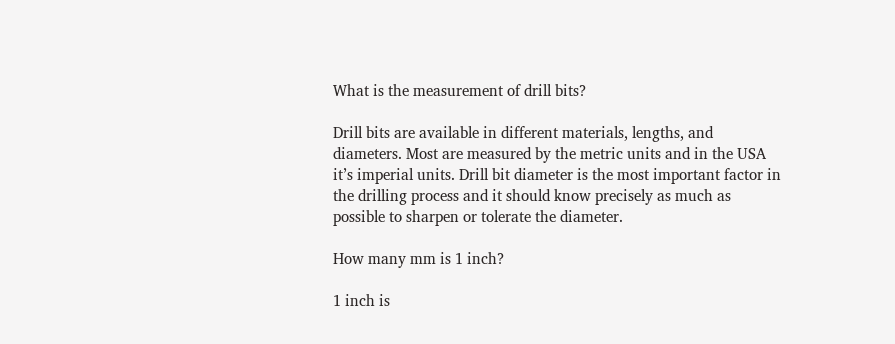What is the measurement of drill bits?

Drill bits are available in different materials, lengths, and diameters. Most are measured by the metric units and in the USA it’s imperial units. Drill bit diameter is the most important factor in the drilling process and it should know precisely as much as possible to sharpen or tolerate the diameter.

How many mm is 1 inch?

1 inch is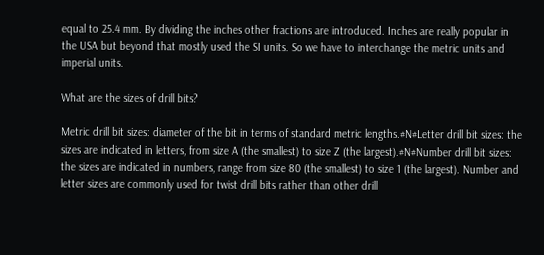equal to 25.4 mm. By dividing the inches other fractions are introduced. Inches are really popular in the USA but beyond that mostly used the SI units. So we have to interchange the metric units and imperial units.

What are the sizes of drill bits?

Metric drill bit sizes: diameter of the bit in terms of standard metric lengths.#N#Letter drill bit sizes: the sizes are indicated in letters, from size A (the smallest) to size Z (the largest).#N#Number drill bit sizes: the sizes are indicated in numbers, range from size 80 (the smallest) to size 1 (the largest). Number and letter sizes are commonly used for twist drill bits rather than other drill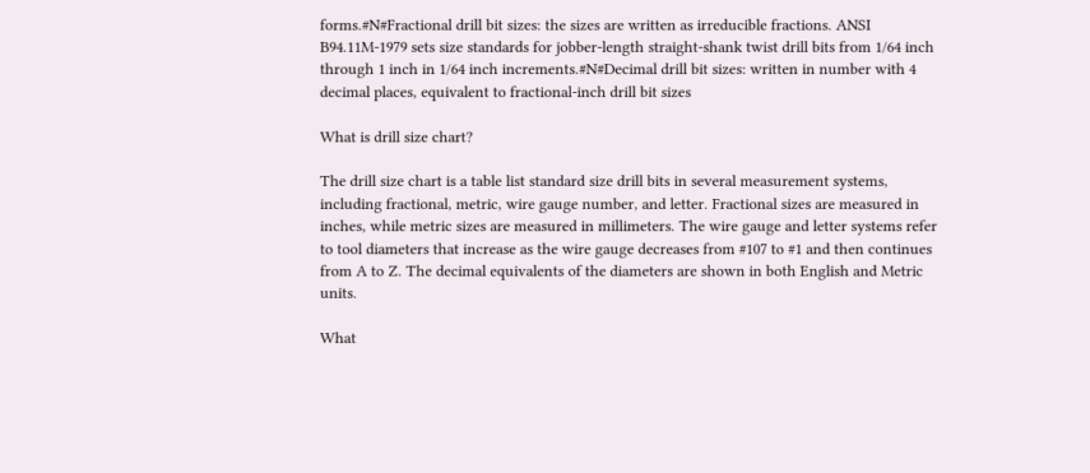forms.#N#Fractional drill bit sizes: the sizes are written as irreducible fractions. ANSI B94.11M-1979 sets size standards for jobber-length straight-shank twist drill bits from 1/64 inch through 1 inch in 1/64 inch increments.#N#Decimal drill bit sizes: written in number with 4 decimal places, equivalent to fractional-inch drill bit sizes

What is drill size chart?

The drill size chart is a table list standard size drill bits in several measurement systems, including fractional, metric, wire gauge number, and letter. Fractional sizes are measured in inches, while metric sizes are measured in millimeters. The wire gauge and letter systems refer to tool diameters that increase as the wire gauge decreases from #107 to #1 and then continues from A to Z. The decimal equivalents of the diameters are shown in both English and Metric units.

What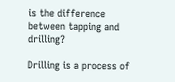is the difference between tapping and drilling?

Drilling is a process of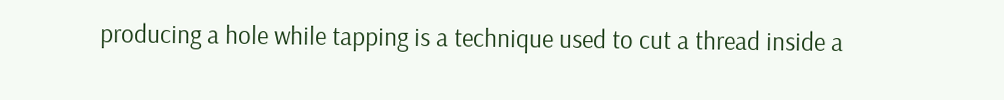producing a hole while tapping is a technique used to cut a thread inside a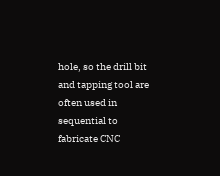hole, so the drill bit and tapping tool are often used in sequential to fabricate CNC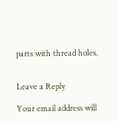parts with thread holes.


Leave a Reply

Your email address will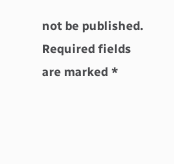not be published. Required fields are marked *